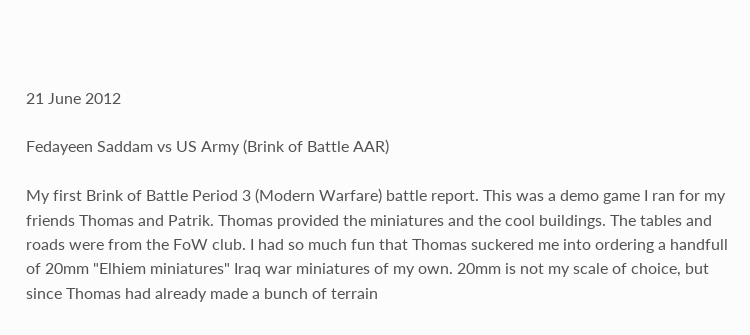21 June 2012

Fedayeen Saddam vs US Army (Brink of Battle AAR)

My first Brink of Battle Period 3 (Modern Warfare) battle report. This was a demo game I ran for my friends Thomas and Patrik. Thomas provided the miniatures and the cool buildings. The tables and roads were from the FoW club. I had so much fun that Thomas suckered me into ordering a handfull of 20mm "Elhiem miniatures" Iraq war miniatures of my own. 20mm is not my scale of choice, but since Thomas had already made a bunch of terrain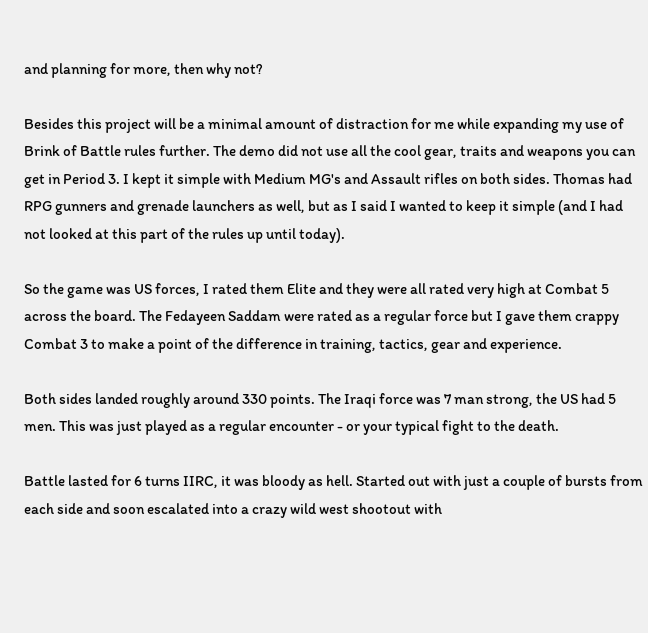and planning for more, then why not?

Besides this project will be a minimal amount of distraction for me while expanding my use of Brink of Battle rules further. The demo did not use all the cool gear, traits and weapons you can get in Period 3. I kept it simple with Medium MG's and Assault rifles on both sides. Thomas had RPG gunners and grenade launchers as well, but as I said I wanted to keep it simple (and I had not looked at this part of the rules up until today).

So the game was US forces, I rated them Elite and they were all rated very high at Combat 5 across the board. The Fedayeen Saddam were rated as a regular force but I gave them crappy Combat 3 to make a point of the difference in training, tactics, gear and experience.

Both sides landed roughly around 330 points. The Iraqi force was 7 man strong, the US had 5 men. This was just played as a regular encounter - or your typical fight to the death.

Battle lasted for 6 turns IIRC, it was bloody as hell. Started out with just a couple of bursts from each side and soon escalated into a crazy wild west shootout with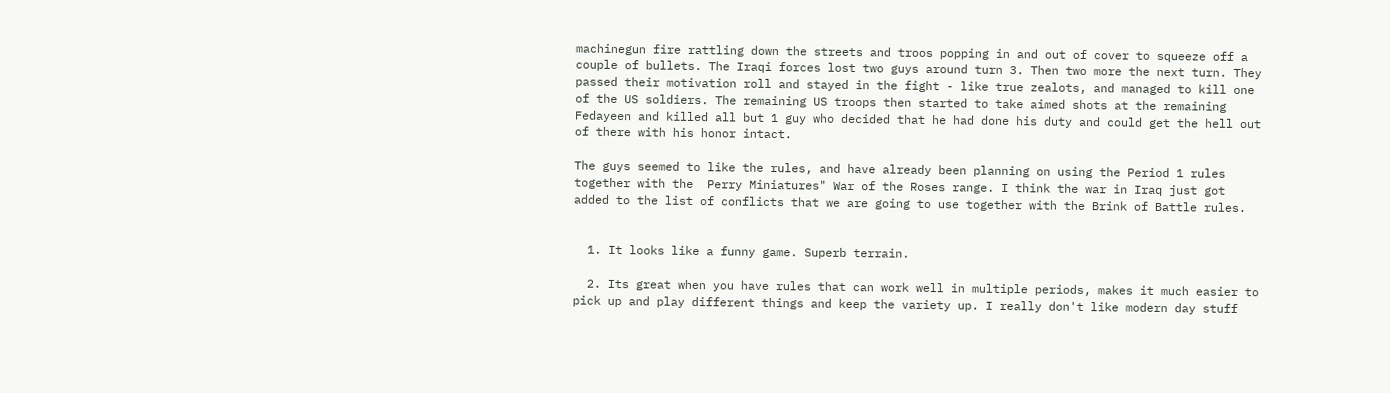machinegun fire rattling down the streets and troos popping in and out of cover to squeeze off a couple of bullets. The Iraqi forces lost two guys around turn 3. Then two more the next turn. They passed their motivation roll and stayed in the fight - like true zealots, and managed to kill one of the US soldiers. The remaining US troops then started to take aimed shots at the remaining Fedayeen and killed all but 1 guy who decided that he had done his duty and could get the hell out of there with his honor intact.

The guys seemed to like the rules, and have already been planning on using the Period 1 rules together with the  Perry Miniatures" War of the Roses range. I think the war in Iraq just got added to the list of conflicts that we are going to use together with the Brink of Battle rules.


  1. It looks like a funny game. Superb terrain.

  2. Its great when you have rules that can work well in multiple periods, makes it much easier to pick up and play different things and keep the variety up. I really don't like modern day stuff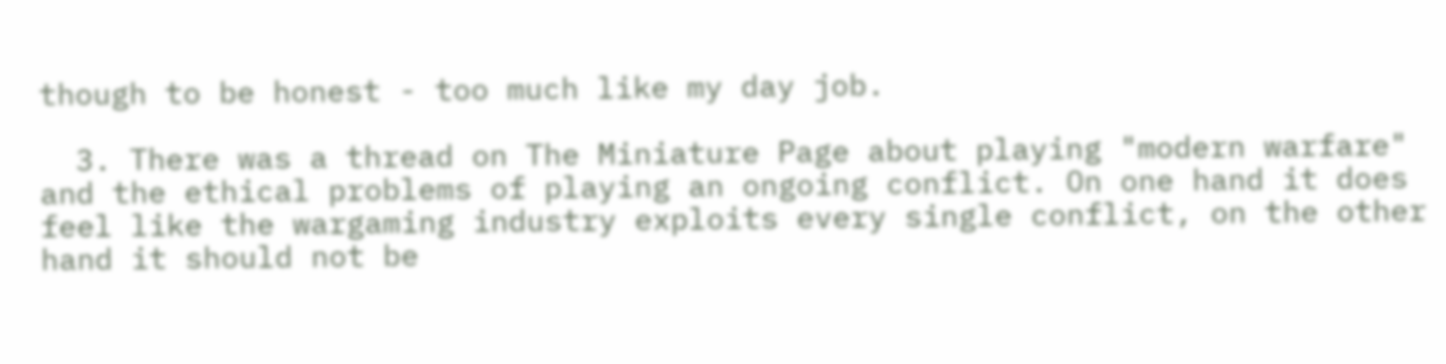though to be honest - too much like my day job.

  3. There was a thread on The Miniature Page about playing "modern warfare" and the ethical problems of playing an ongoing conflict. On one hand it does feel like the wargaming industry exploits every single conflict, on the other hand it should not be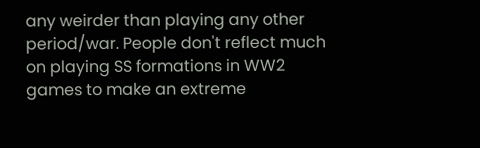any weirder than playing any other period/war. People don't reflect much on playing SS formations in WW2 games to make an extreme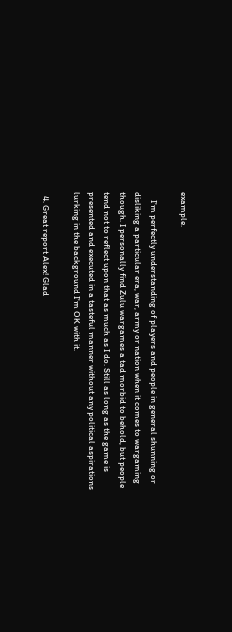example.

    I'm perfectly understanding of players and people in general shunning or disliking a particular era, war, army or nation when it comes to wargaming though. I personally find Zulu wargames a tad morbid to behold, but people tend not to reflect upon that as much as I do. Still as long as the game is presented and executed in a tasteful manner without any political aspirations lurking in the background I'm OK with it.

  4. Great report Alex! Glad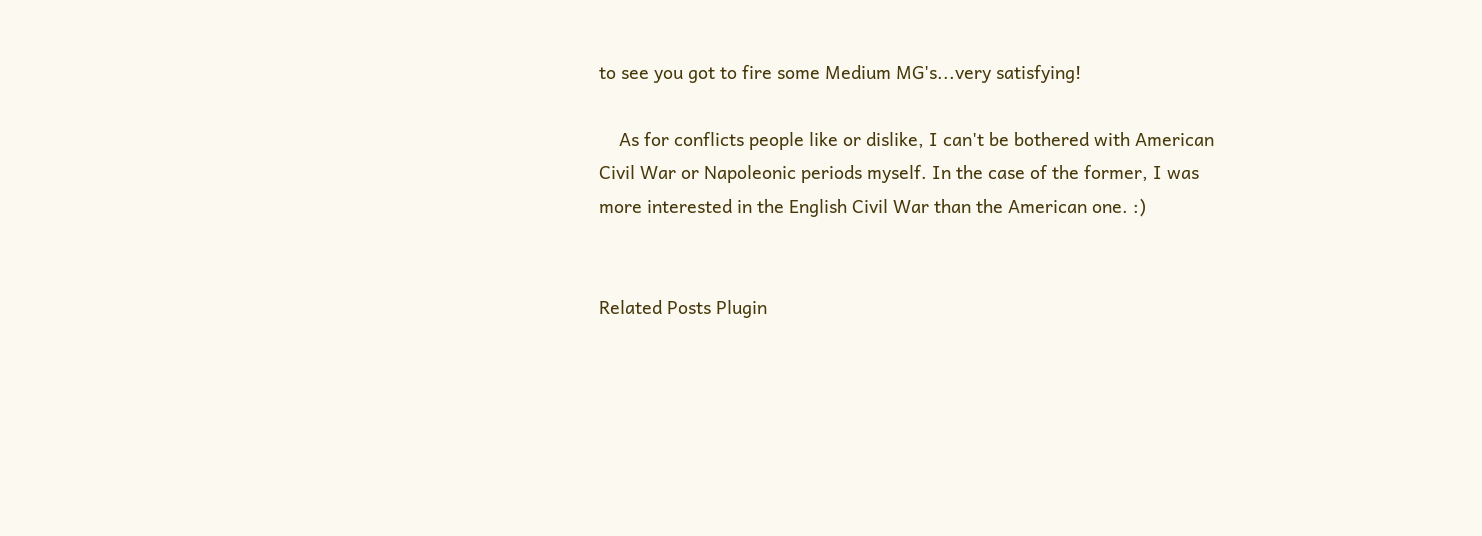to see you got to fire some Medium MG's...very satisfying!

    As for conflicts people like or dislike, I can't be bothered with American Civil War or Napoleonic periods myself. In the case of the former, I was more interested in the English Civil War than the American one. :)


Related Posts Plugin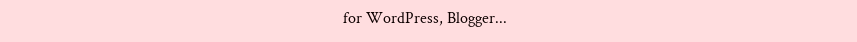for WordPress, Blogger...